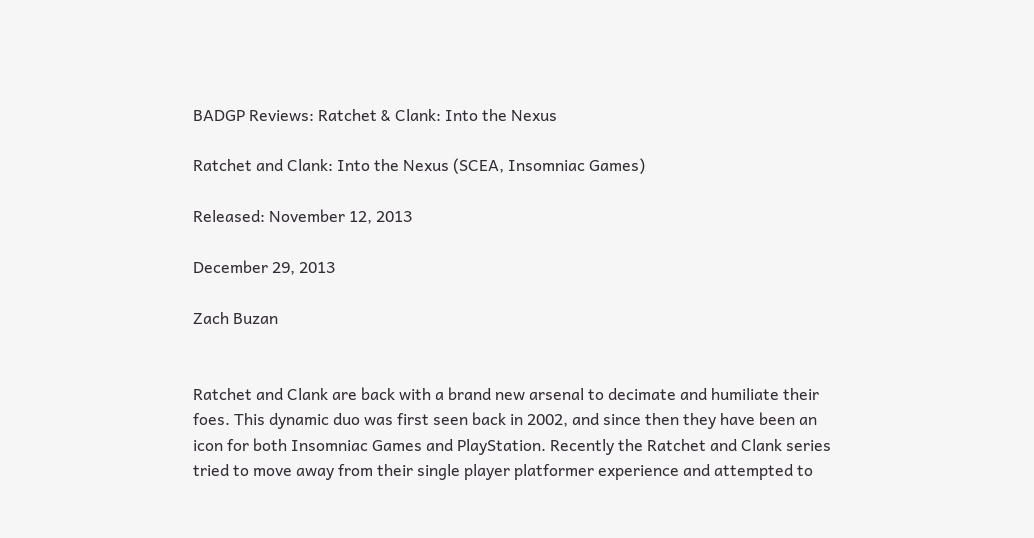BADGP Reviews: Ratchet & Clank: Into the Nexus

Ratchet and Clank: Into the Nexus (SCEA, Insomniac Games)

Released: November 12, 2013

December 29, 2013

Zach Buzan


Ratchet and Clank are back with a brand new arsenal to decimate and humiliate their foes. This dynamic duo was first seen back in 2002, and since then they have been an icon for both Insomniac Games and PlayStation. Recently the Ratchet and Clank series tried to move away from their single player platformer experience and attempted to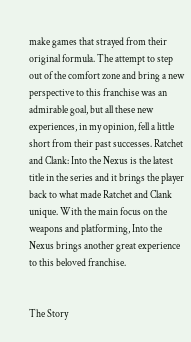make games that strayed from their original formula. The attempt to step out of the comfort zone and bring a new perspective to this franchise was an admirable goal, but all these new experiences, in my opinion, fell a little short from their past successes. Ratchet and Clank: Into the Nexus is the latest title in the series and it brings the player back to what made Ratchet and Clank unique. With the main focus on the weapons and platforming, Into the Nexus brings another great experience to this beloved franchise.


The Story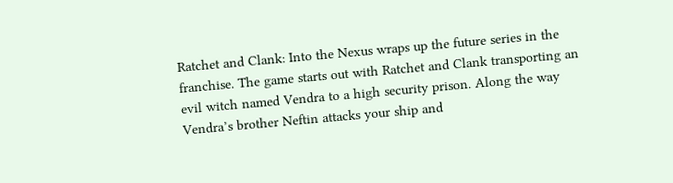Ratchet and Clank: Into the Nexus wraps up the future series in the franchise. The game starts out with Ratchet and Clank transporting an evil witch named Vendra to a high security prison. Along the way Vendra’s brother Neftin attacks your ship and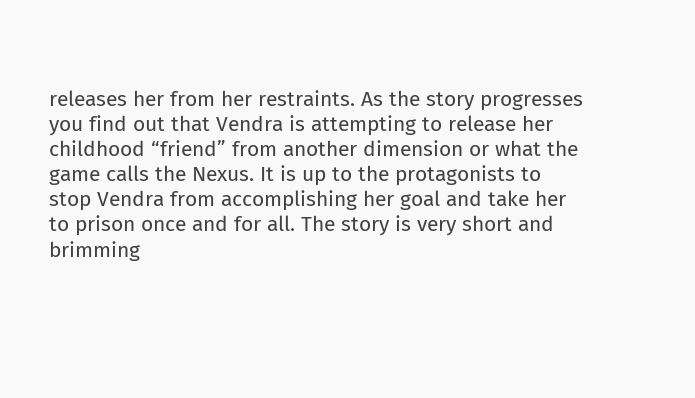releases her from her restraints. As the story progresses you find out that Vendra is attempting to release her childhood “friend” from another dimension or what the game calls the Nexus. It is up to the protagonists to stop Vendra from accomplishing her goal and take her to prison once and for all. The story is very short and brimming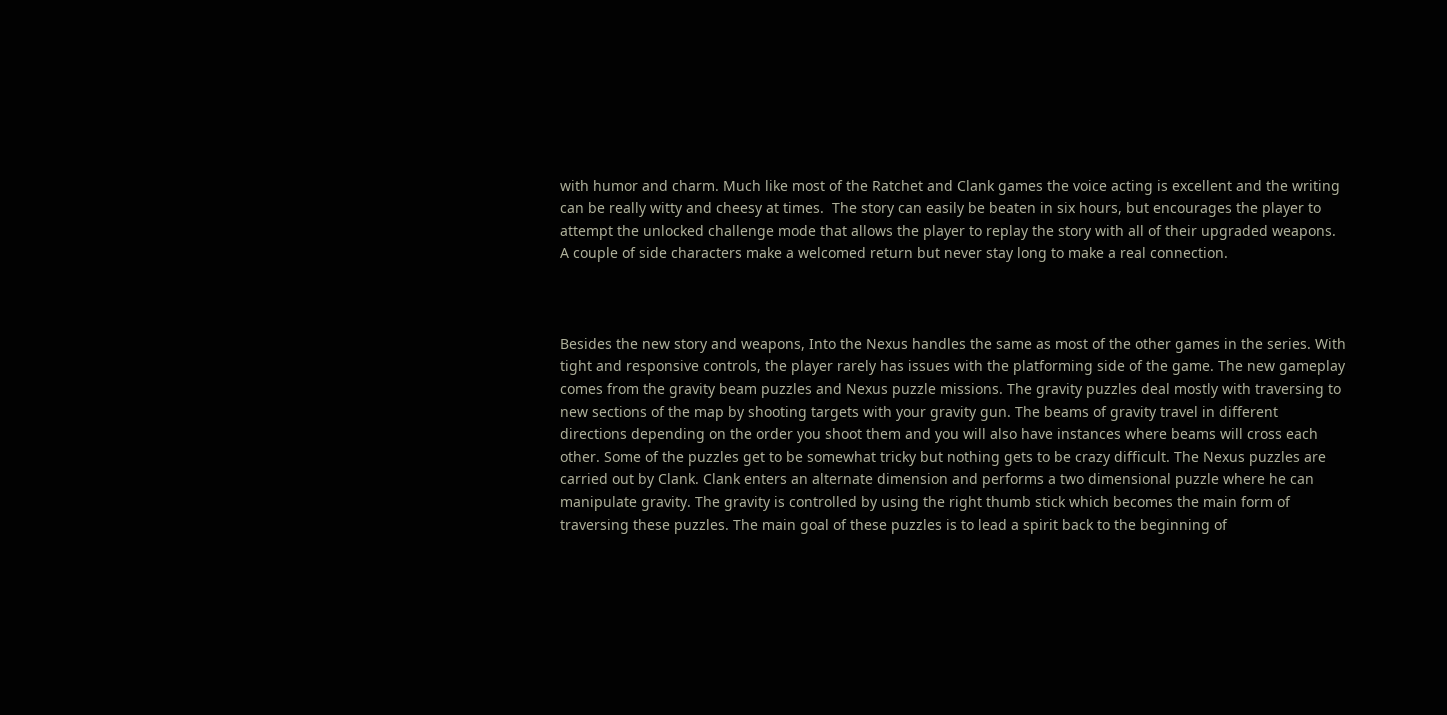with humor and charm. Much like most of the Ratchet and Clank games the voice acting is excellent and the writing can be really witty and cheesy at times.  The story can easily be beaten in six hours, but encourages the player to attempt the unlocked challenge mode that allows the player to replay the story with all of their upgraded weapons. A couple of side characters make a welcomed return but never stay long to make a real connection.



Besides the new story and weapons, Into the Nexus handles the same as most of the other games in the series. With tight and responsive controls, the player rarely has issues with the platforming side of the game. The new gameplay comes from the gravity beam puzzles and Nexus puzzle missions. The gravity puzzles deal mostly with traversing to new sections of the map by shooting targets with your gravity gun. The beams of gravity travel in different directions depending on the order you shoot them and you will also have instances where beams will cross each other. Some of the puzzles get to be somewhat tricky but nothing gets to be crazy difficult. The Nexus puzzles are carried out by Clank. Clank enters an alternate dimension and performs a two dimensional puzzle where he can manipulate gravity. The gravity is controlled by using the right thumb stick which becomes the main form of traversing these puzzles. The main goal of these puzzles is to lead a spirit back to the beginning of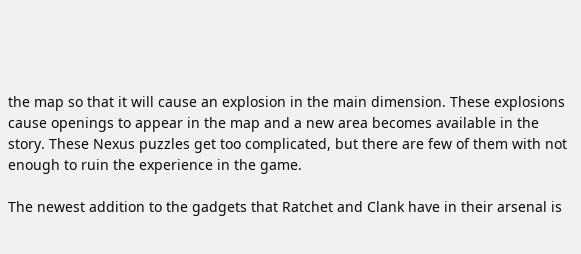the map so that it will cause an explosion in the main dimension. These explosions cause openings to appear in the map and a new area becomes available in the story. These Nexus puzzles get too complicated, but there are few of them with not enough to ruin the experience in the game.

The newest addition to the gadgets that Ratchet and Clank have in their arsenal is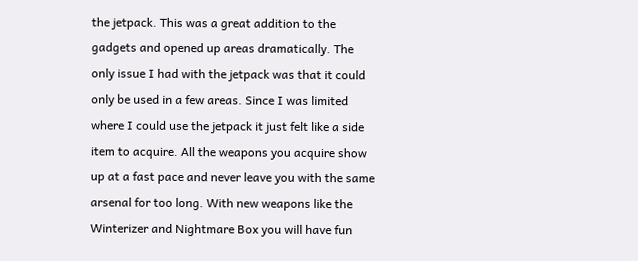the jetpack. This was a great addition to the gadgets and opened up areas dramatically. The only issue I had with the jetpack was that it could only be used in a few areas. Since I was limited where I could use the jetpack it just felt like a side item to acquire. All the weapons you acquire show up at a fast pace and never leave you with the same arsenal for too long. With new weapons like the Winterizer and Nightmare Box you will have fun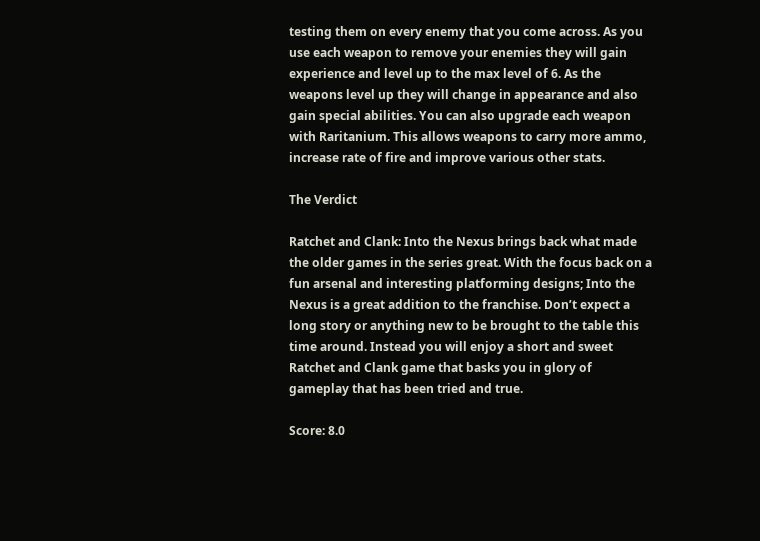testing them on every enemy that you come across. As you use each weapon to remove your enemies they will gain experience and level up to the max level of 6. As the weapons level up they will change in appearance and also gain special abilities. You can also upgrade each weapon with Raritanium. This allows weapons to carry more ammo, increase rate of fire and improve various other stats.

The Verdict

Ratchet and Clank: Into the Nexus brings back what made the older games in the series great. With the focus back on a fun arsenal and interesting platforming designs; Into the Nexus is a great addition to the franchise. Don’t expect a long story or anything new to be brought to the table this time around. Instead you will enjoy a short and sweet Ratchet and Clank game that basks you in glory of gameplay that has been tried and true.

Score: 8.0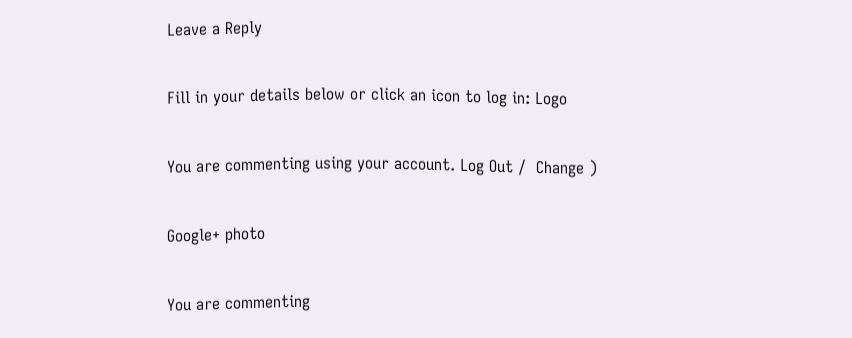Leave a Reply

Fill in your details below or click an icon to log in: Logo

You are commenting using your account. Log Out /  Change )

Google+ photo

You are commenting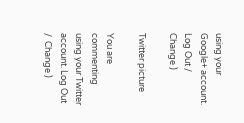using your Google+ account. Log Out /  Change )

Twitter picture

You are commenting using your Twitter account. Log Out /  Change )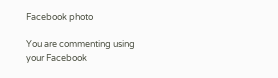Facebook photo

You are commenting using your Facebook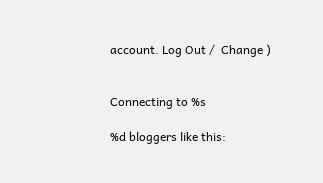account. Log Out /  Change )


Connecting to %s

%d bloggers like this: